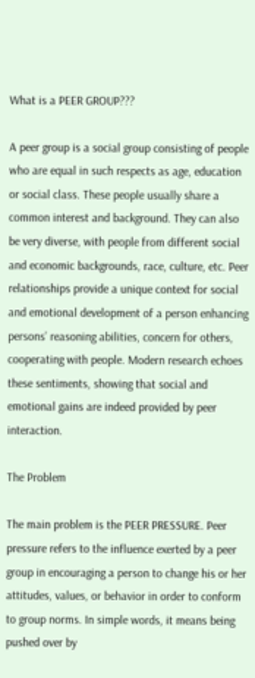What is a PEER GROUP???

A peer group is a social group consisting of people who are equal in such respects as age, education or social class. These people usually share a common interest and background. They can also be very diverse, with people from different social and economic backgrounds, race, culture, etc. Peer relationships provide a unique context for social and emotional development of a person enhancing persons’ reasoning abilities, concern for others, cooperating with people. Modern research echoes these sentiments, showing that social and emotional gains are indeed provided by peer interaction.

The Problem

The main problem is the PEER PRESSURE. Peer pressure refers to the influence exerted by a peer group in encouraging a person to change his or her attitudes, values, or behavior in order to conform to group norms. In simple words, it means being pushed over by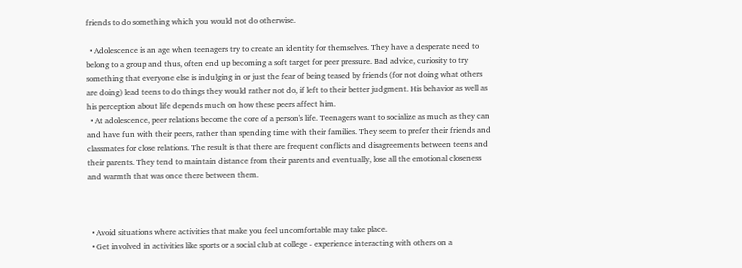friends to do something which you would not do otherwise.

  • Adolescence is an age when teenagers try to create an identity for themselves. They have a desperate need to belong to a group and thus, often end up becoming a soft target for peer pressure. Bad advice, curiosity to try something that everyone else is indulging in or just the fear of being teased by friends (for not doing what others are doing) lead teens to do things they would rather not do, if left to their better judgment. His behavior as well as his perception about life depends much on how these peers affect him.
  • At adolescence, peer relations become the core of a person's life. Teenagers want to socialize as much as they can and have fun with their peers, rather than spending time with their families. They seem to prefer their friends and classmates for close relations. The result is that there are frequent conflicts and disagreements between teens and their parents. They tend to maintain distance from their parents and eventually, lose all the emotional closeness and warmth that was once there between them.



  • Avoid situations where activities that make you feel uncomfortable may take place.
  • Get involved in activities like sports or a social club at college - experience interacting with others on a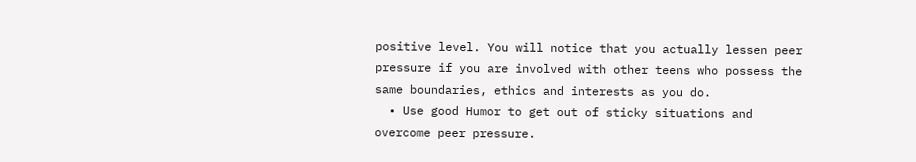positive level. You will notice that you actually lessen peer pressure if you are involved with other teens who possess the same boundaries, ethics and interests as you do.
  • Use good Humor to get out of sticky situations and overcome peer pressure.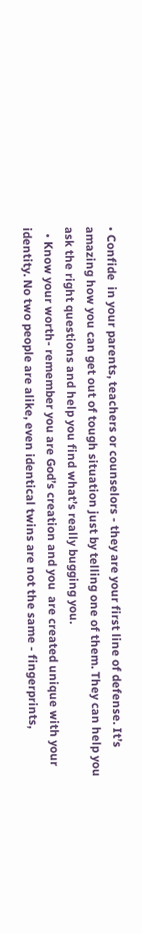• Confide  in your parents, teachers or counselors - they are your first line of defense. It’s amazing how you can get out of tough situation just by telling one of them. They can help you ask the right questions and help you find what’s really bugging you.
  • Know your worth- remember you are God’s creation and you  are created unique with your identity. No two people are alike, even identical twins are not the same - fingerprints,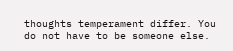thoughts temperament differ. You do not have to be someone else.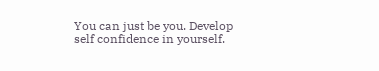You can just be you. Develop self confidence in yourself.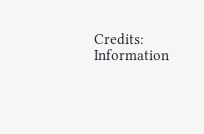Credits: Information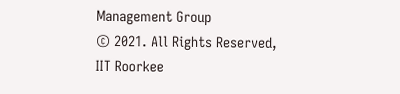Management Group
© 2021. All Rights Reserved, IIT Roorkee